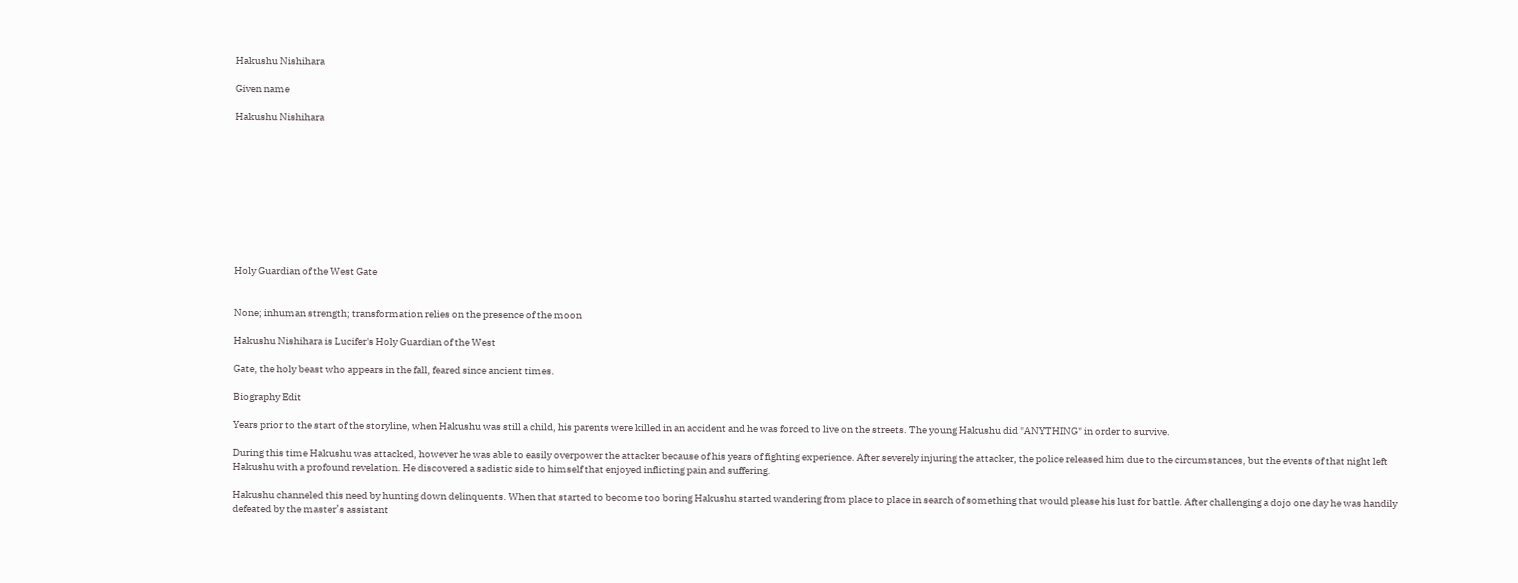Hakushu Nishihara

Given name

Hakushu Nishihara










Holy Guardian of the West Gate


None; inhuman strength; transformation relies on the presence of the moon

Hakushu Nishihara is Lucifer's Holy Guardian of the West

Gate, the holy beast who appears in the fall, feared since ancient times.

Biography Edit

Years prior to the start of the storyline, when Hakushu was still a child, his parents were killed in an accident and he was forced to live on the streets. The young Hakushu did "ANYTHING" in order to survive.

During this time Hakushu was attacked, however he was able to easily overpower the attacker because of his years of fighting experience. After severely injuring the attacker, the police released him due to the circumstances, but the events of that night left Hakushu with a profound revelation. He discovered a sadistic side to himself that enjoyed inflicting pain and suffering.

Hakushu channeled this need by hunting down delinquents. When that started to become too boring Hakushu started wandering from place to place in search of something that would please his lust for battle. After challenging a dojo one day he was handily defeated by the master’s assistant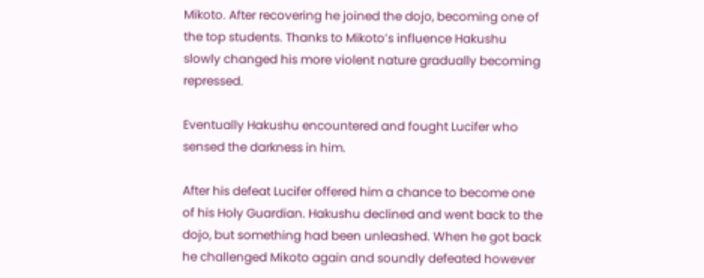Mikoto. After recovering he joined the dojo, becoming one of the top students. Thanks to Mikoto’s influence Hakushu slowly changed his more violent nature gradually becoming repressed.

Eventually Hakushu encountered and fought Lucifer who sensed the darkness in him.

After his defeat Lucifer offered him a chance to become one of his Holy Guardian. Hakushu declined and went back to the dojo, but something had been unleashed. When he got back he challenged Mikoto again and soundly defeated however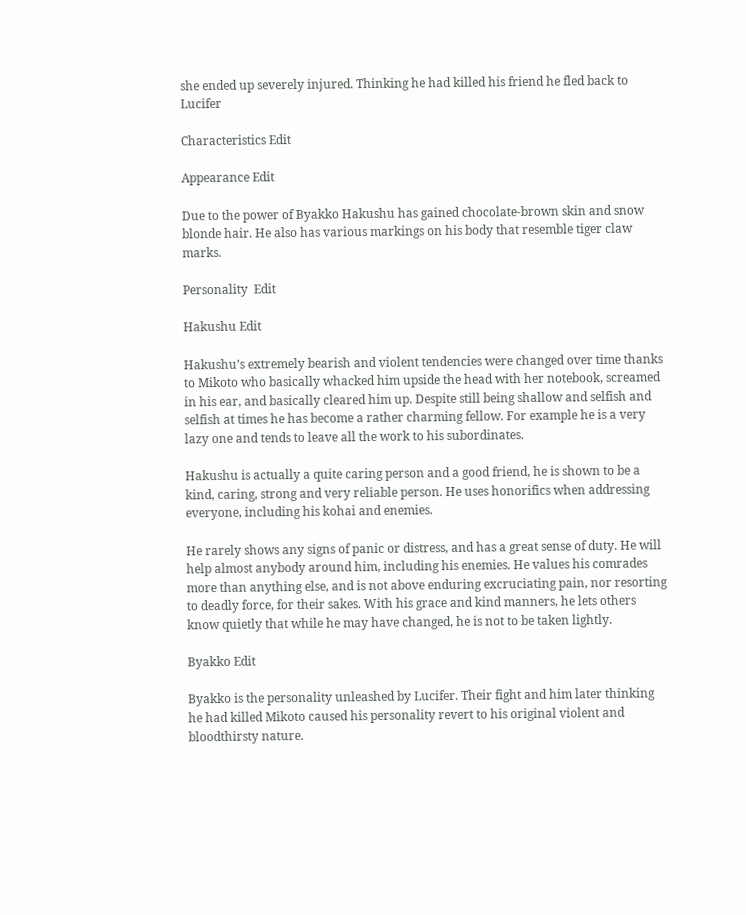she ended up severely injured. Thinking he had killed his friend he fled back to Lucifer

Characteristics Edit

Appearance Edit

Due to the power of Byakko Hakushu has gained chocolate-brown skin and snow blonde hair. He also has various markings on his body that resemble tiger claw marks.

Personality  Edit

Hakushu Edit

Hakushu’s extremely bearish and violent tendencies were changed over time thanks to Mikoto who basically whacked him upside the head with her notebook, screamed in his ear, and basically cleared him up. Despite still being shallow and selfish and selfish at times he has become a rather charming fellow. For example he is a very lazy one and tends to leave all the work to his subordinates.

Hakushu is actually a quite caring person and a good friend, he is shown to be a kind, caring, strong and very reliable person. He uses honorifics when addressing everyone, including his kohai and enemies.

He rarely shows any signs of panic or distress, and has a great sense of duty. He will help almost anybody around him, including his enemies. He values his comrades more than anything else, and is not above enduring excruciating pain, nor resorting to deadly force, for their sakes. With his grace and kind manners, he lets others know quietly that while he may have changed, he is not to be taken lightly.

Byakko Edit

Byakko is the personality unleashed by Lucifer. Their fight and him later thinking he had killed Mikoto caused his personality revert to his original violent and bloodthirsty nature.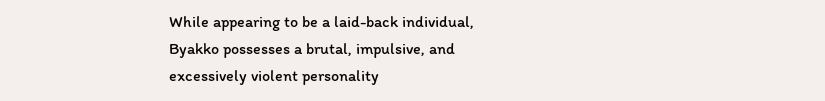While appearing to be a laid-back individual, Byakko possesses a brutal, impulsive, and excessively violent personality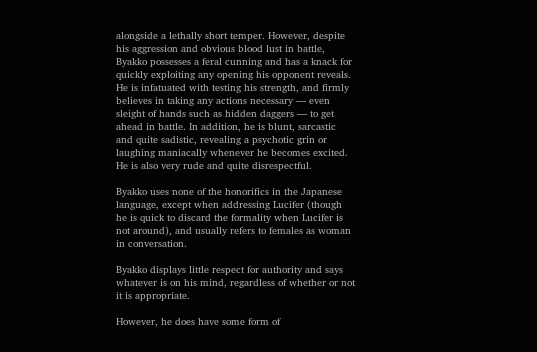alongside a lethally short temper. However, despite his aggression and obvious blood lust in battle, Byakko possesses a feral cunning and has a knack for quickly exploiting any opening his opponent reveals. He is infatuated with testing his strength, and firmly believes in taking any actions necessary — even sleight of hands such as hidden daggers — to get ahead in battle. In addition, he is blunt, sarcastic and quite sadistic, revealing a psychotic grin or laughing maniacally whenever he becomes excited. He is also very rude and quite disrespectful.

Byakko uses none of the honorifics in the Japanese language, except when addressing Lucifer (though he is quick to discard the formality when Lucifer is not around), and usually refers to females as woman in conversation.

Byakko displays little respect for authority and says whatever is on his mind, regardless of whether or not it is appropriate.

However, he does have some form of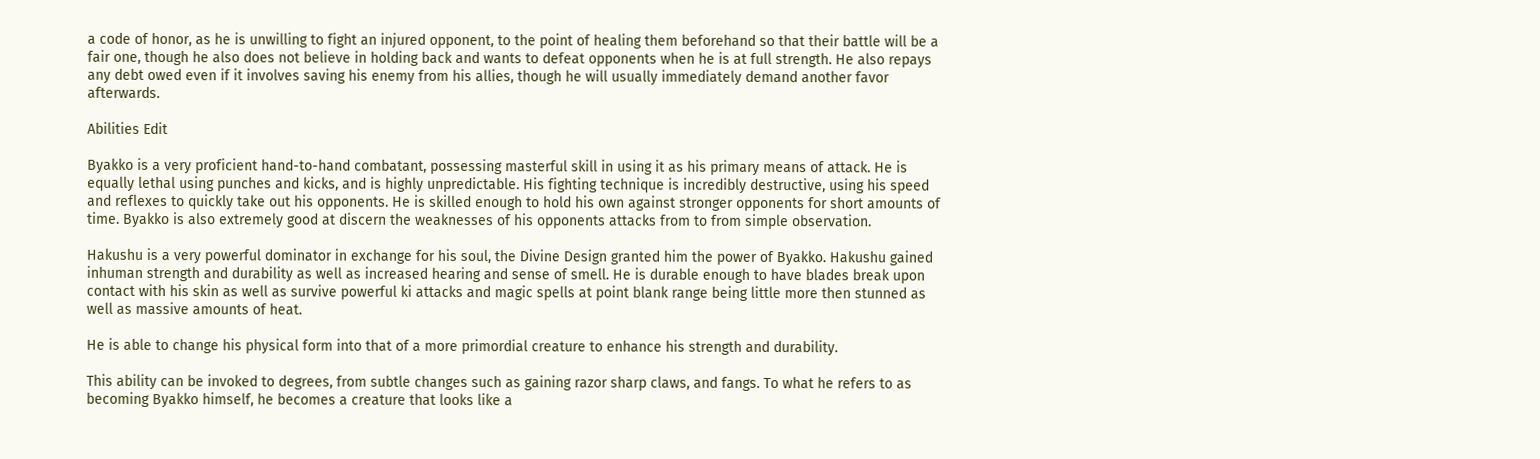a code of honor, as he is unwilling to fight an injured opponent, to the point of healing them beforehand so that their battle will be a fair one, though he also does not believe in holding back and wants to defeat opponents when he is at full strength. He also repays any debt owed even if it involves saving his enemy from his allies, though he will usually immediately demand another favor afterwards.

Abilities Edit

Byakko is a very proficient hand-to-hand combatant, possessing masterful skill in using it as his primary means of attack. He is equally lethal using punches and kicks, and is highly unpredictable. His fighting technique is incredibly destructive, using his speed and reflexes to quickly take out his opponents. He is skilled enough to hold his own against stronger opponents for short amounts of time. Byakko is also extremely good at discern the weaknesses of his opponents attacks from to from simple observation.

Hakushu is a very powerful dominator in exchange for his soul, the Divine Design granted him the power of Byakko. Hakushu gained inhuman strength and durability as well as increased hearing and sense of smell. He is durable enough to have blades break upon contact with his skin as well as survive powerful ki attacks and magic spells at point blank range being little more then stunned as well as massive amounts of heat.

He is able to change his physical form into that of a more primordial creature to enhance his strength and durability.

This ability can be invoked to degrees, from subtle changes such as gaining razor sharp claws, and fangs. To what he refers to as becoming Byakko himself, he becomes a creature that looks like a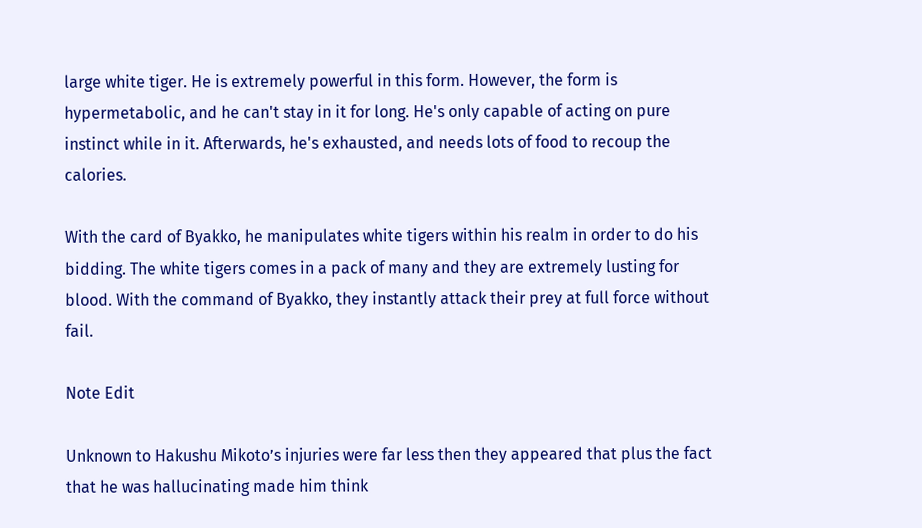large white tiger. He is extremely powerful in this form. However, the form is hypermetabolic, and he can't stay in it for long. He's only capable of acting on pure instinct while in it. Afterwards, he's exhausted, and needs lots of food to recoup the calories.

With the card of Byakko, he manipulates white tigers within his realm in order to do his bidding. The white tigers comes in a pack of many and they are extremely lusting for blood. With the command of Byakko, they instantly attack their prey at full force without fail.

Note Edit

Unknown to Hakushu Mikoto’s injuries were far less then they appeared that plus the fact that he was hallucinating made him think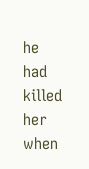he had killed her when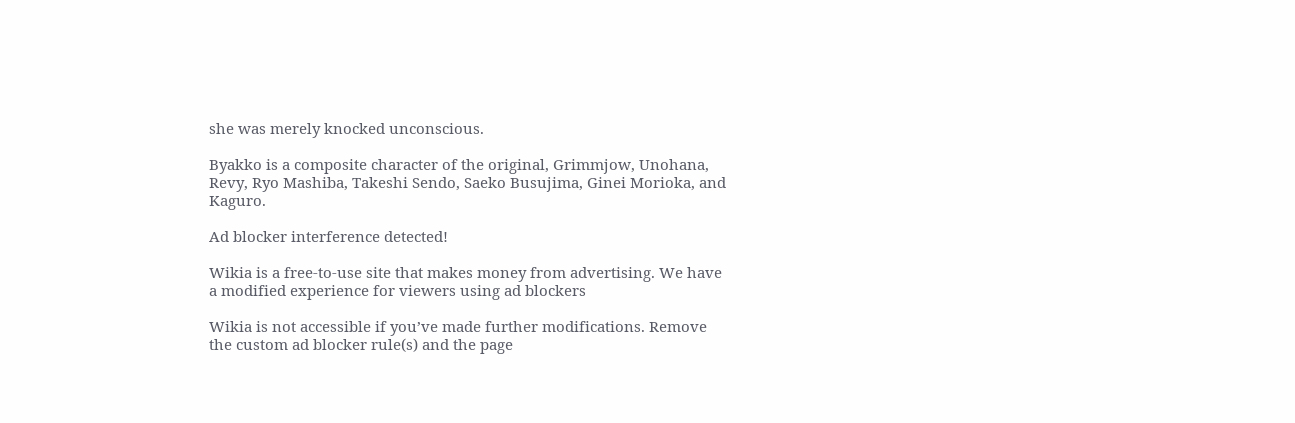she was merely knocked unconscious.

Byakko is a composite character of the original, Grimmjow, Unohana, Revy, Ryo Mashiba, Takeshi Sendo, Saeko Busujima, Ginei Morioka, and Kaguro.

Ad blocker interference detected!

Wikia is a free-to-use site that makes money from advertising. We have a modified experience for viewers using ad blockers

Wikia is not accessible if you’ve made further modifications. Remove the custom ad blocker rule(s) and the page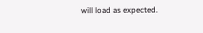will load as expected.